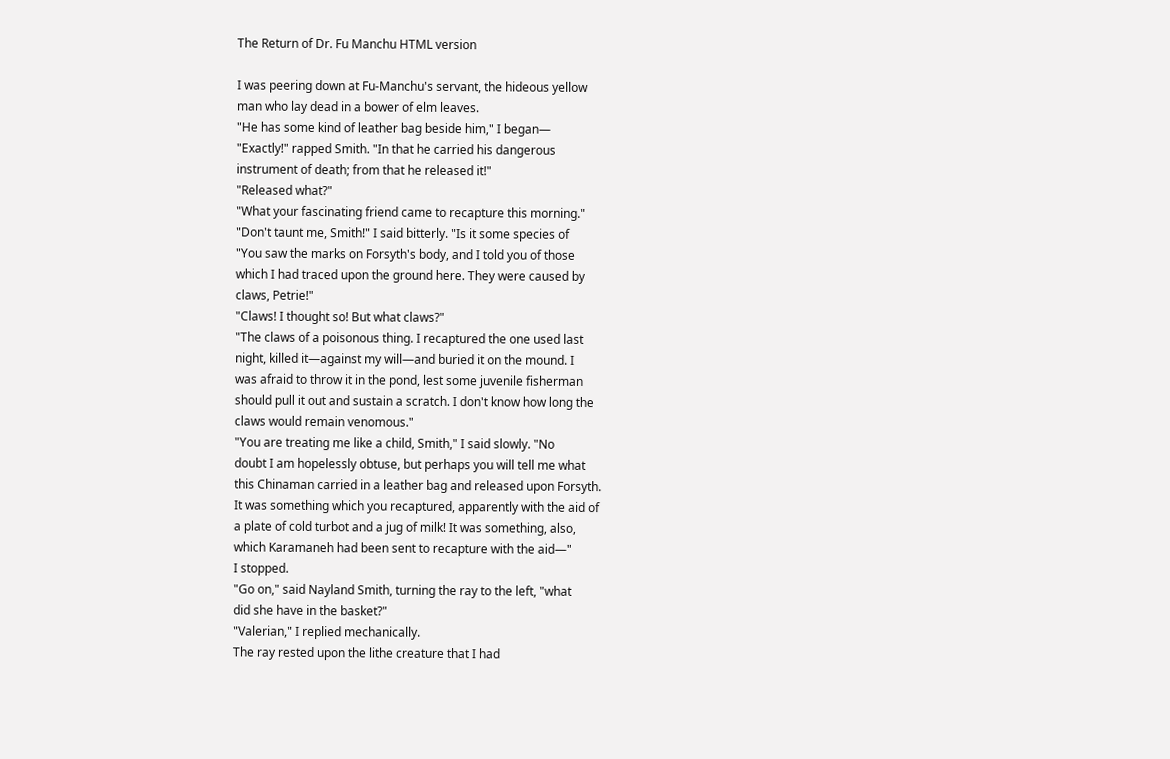The Return of Dr. Fu Manchu HTML version

I was peering down at Fu-Manchu's servant, the hideous yellow
man who lay dead in a bower of elm leaves.
"He has some kind of leather bag beside him," I began—
"Exactly!" rapped Smith. "In that he carried his dangerous
instrument of death; from that he released it!"
"Released what?"
"What your fascinating friend came to recapture this morning."
"Don't taunt me, Smith!" I said bitterly. "Is it some species of
"You saw the marks on Forsyth's body, and I told you of those
which I had traced upon the ground here. They were caused by
claws, Petrie!"
"Claws! I thought so! But what claws?"
"The claws of a poisonous thing. I recaptured the one used last
night, killed it—against my will—and buried it on the mound. I
was afraid to throw it in the pond, lest some juvenile fisherman
should pull it out and sustain a scratch. I don't know how long the
claws would remain venomous."
"You are treating me like a child, Smith," I said slowly. "No
doubt I am hopelessly obtuse, but perhaps you will tell me what
this Chinaman carried in a leather bag and released upon Forsyth.
It was something which you recaptured, apparently with the aid of
a plate of cold turbot and a jug of milk! It was something, also,
which Karamaneh had been sent to recapture with the aid—"
I stopped.
"Go on," said Nayland Smith, turning the ray to the left, "what
did she have in the basket?"
"Valerian," I replied mechanically.
The ray rested upon the lithe creature that I had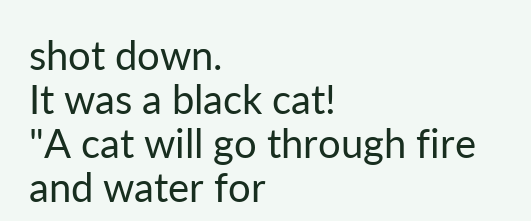shot down.
It was a black cat!
"A cat will go through fire and water for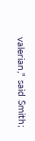valerian," said Smith;